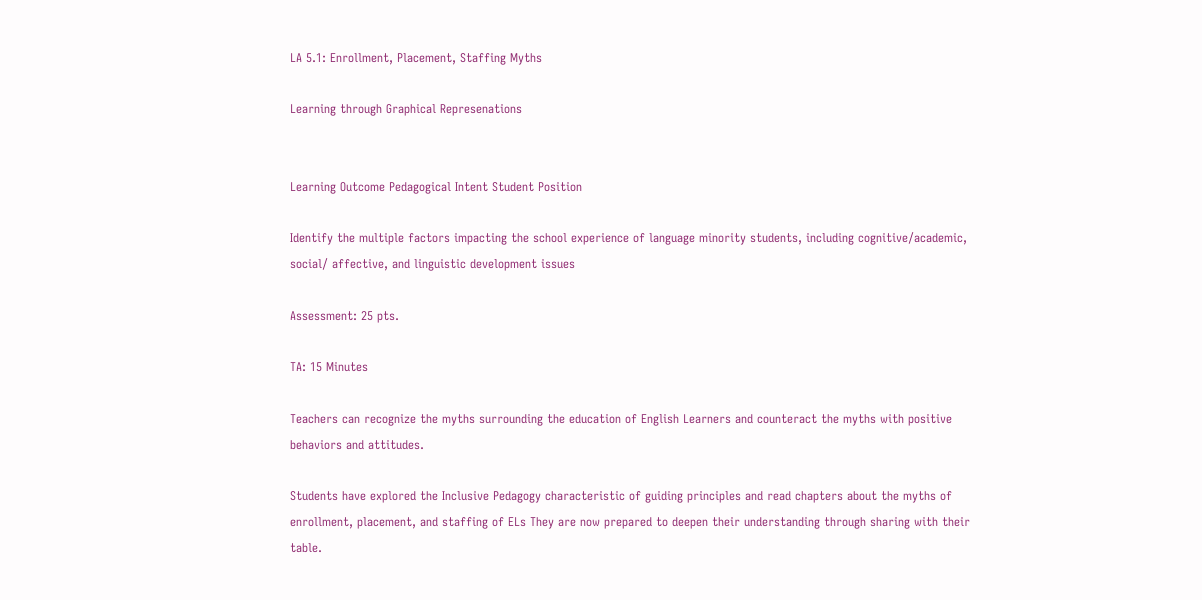LA 5.1: Enrollment, Placement, Staffing Myths

Learning through Graphical Represenations


Learning Outcome Pedagogical Intent Student Position

Identify the multiple factors impacting the school experience of language minority students, including cognitive/academic, social/ affective, and linguistic development issues

Assessment: 25 pts.

TA: 15 Minutes

Teachers can recognize the myths surrounding the education of English Learners and counteract the myths with positive behaviors and attitudes.

Students have explored the Inclusive Pedagogy characteristic of guiding principles and read chapters about the myths of enrollment, placement, and staffing of ELs They are now prepared to deepen their understanding through sharing with their table.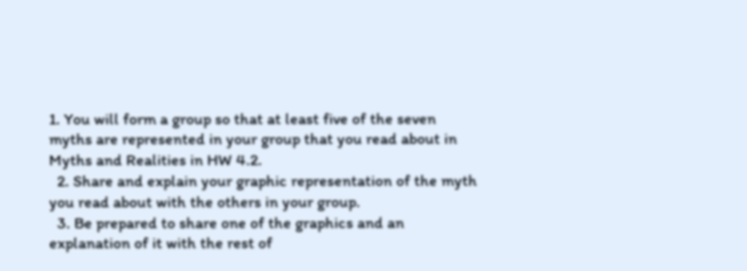1. You will form a group so that at least five of the seven myths are represented in your group that you read about in Myths and Realities in HW 4.2.
  2. Share and explain your graphic representation of the myth you read about with the others in your group.
  3. Be prepared to share one of the graphics and an explanation of it with the rest of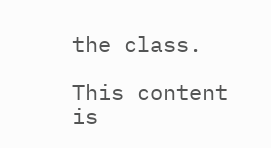the class.

This content is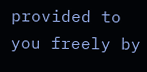provided to you freely by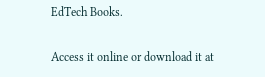EdTech Books.

Access it online or download it at